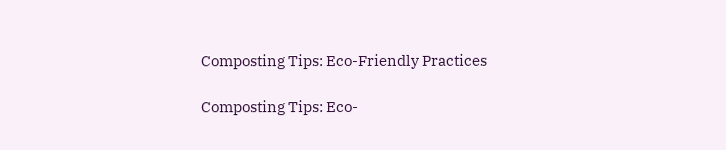Composting Tips: Eco-Friendly Practices

Composting Tips: Eco-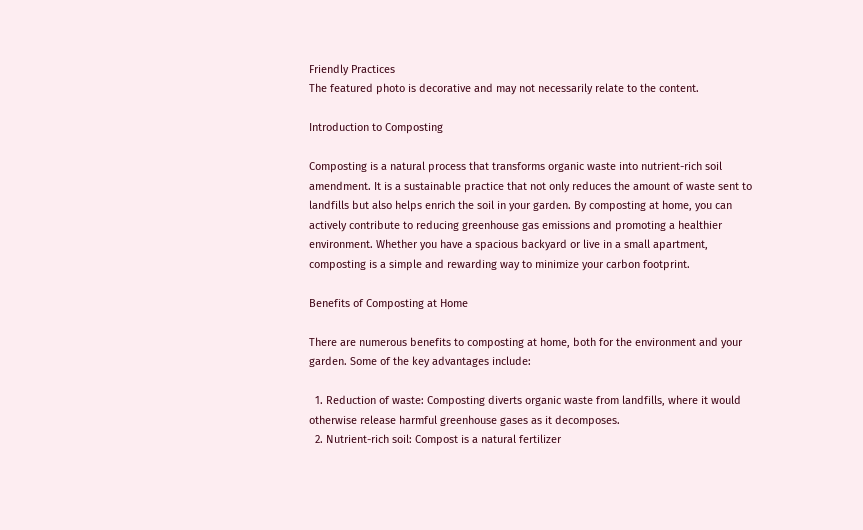Friendly Practices
The featured photo is decorative and may not necessarily relate to the content.

Introduction to Composting

Composting is a natural process that transforms organic waste into nutrient-rich soil amendment. It is a sustainable practice that not only reduces the amount of waste sent to landfills but also helps enrich the soil in your garden. By composting at home, you can actively contribute to reducing greenhouse gas emissions and promoting a healthier environment. Whether you have a spacious backyard or live in a small apartment, composting is a simple and rewarding way to minimize your carbon footprint.

Benefits of Composting at Home

There are numerous benefits to composting at home, both for the environment and your garden. Some of the key advantages include:

  1. Reduction of waste: Composting diverts organic waste from landfills, where it would otherwise release harmful greenhouse gases as it decomposes.
  2. Nutrient-rich soil: Compost is a natural fertilizer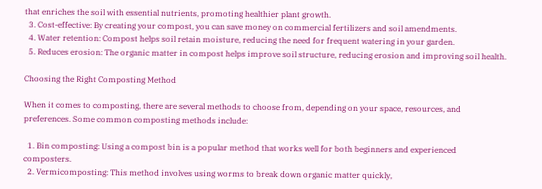that enriches the soil with essential nutrients, promoting healthier plant growth.
  3. Cost-effective: By creating your compost, you can save money on commercial fertilizers and soil amendments.
  4. Water retention: Compost helps soil retain moisture, reducing the need for frequent watering in your garden.
  5. Reduces erosion: The organic matter in compost helps improve soil structure, reducing erosion and improving soil health.

Choosing the Right Composting Method

When it comes to composting, there are several methods to choose from, depending on your space, resources, and preferences. Some common composting methods include:

  1. Bin composting: Using a compost bin is a popular method that works well for both beginners and experienced composters.
  2. Vermicomposting: This method involves using worms to break down organic matter quickly,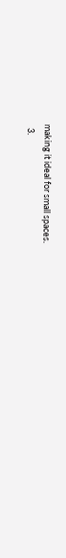making it ideal for small spaces.
  3.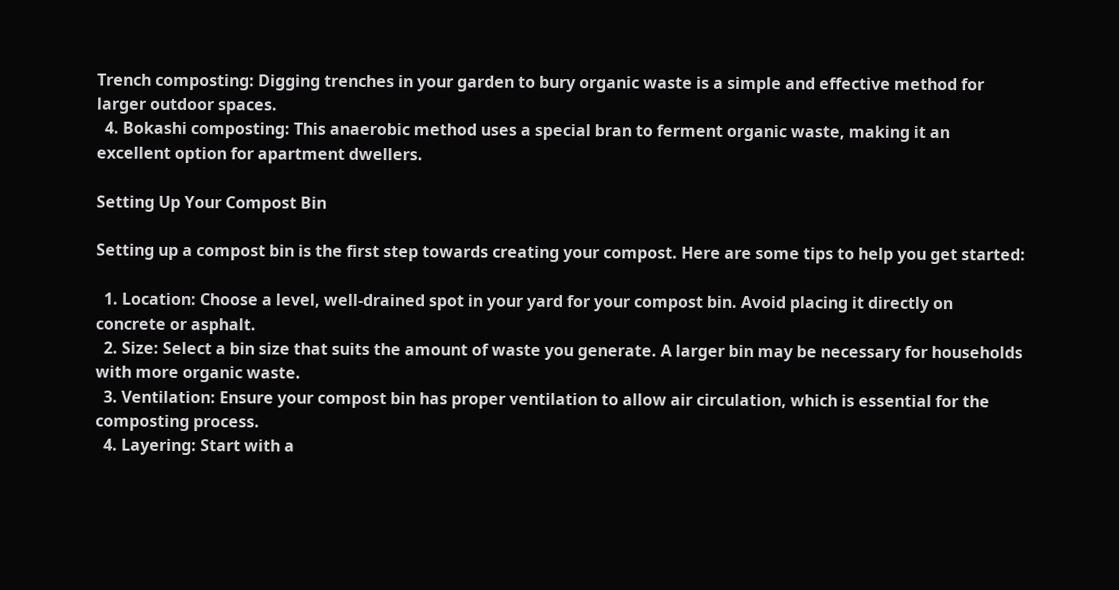Trench composting: Digging trenches in your garden to bury organic waste is a simple and effective method for larger outdoor spaces.
  4. Bokashi composting: This anaerobic method uses a special bran to ferment organic waste, making it an excellent option for apartment dwellers.

Setting Up Your Compost Bin

Setting up a compost bin is the first step towards creating your compost. Here are some tips to help you get started:

  1. Location: Choose a level, well-drained spot in your yard for your compost bin. Avoid placing it directly on concrete or asphalt.
  2. Size: Select a bin size that suits the amount of waste you generate. A larger bin may be necessary for households with more organic waste.
  3. Ventilation: Ensure your compost bin has proper ventilation to allow air circulation, which is essential for the composting process.
  4. Layering: Start with a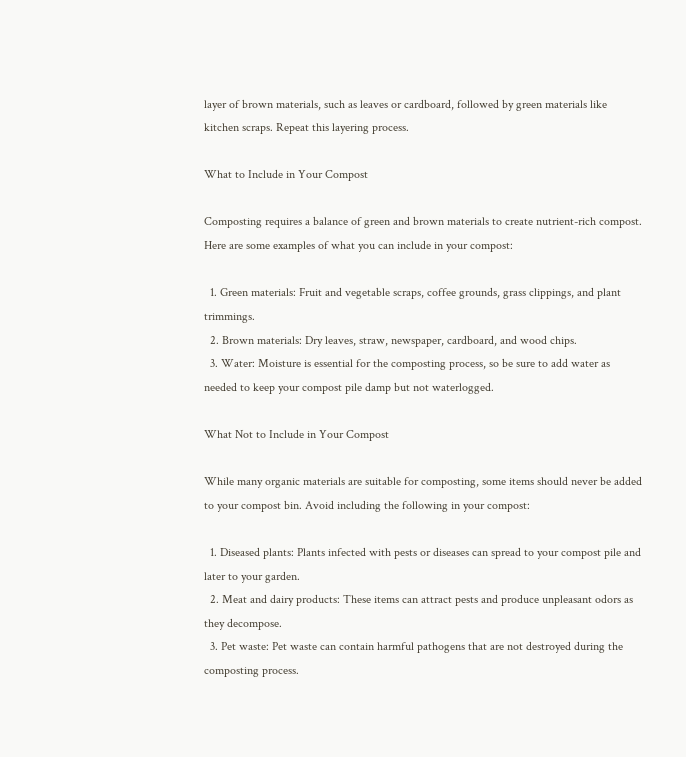layer of brown materials, such as leaves or cardboard, followed by green materials like kitchen scraps. Repeat this layering process.

What to Include in Your Compost

Composting requires a balance of green and brown materials to create nutrient-rich compost. Here are some examples of what you can include in your compost:

  1. Green materials: Fruit and vegetable scraps, coffee grounds, grass clippings, and plant trimmings.
  2. Brown materials: Dry leaves, straw, newspaper, cardboard, and wood chips.
  3. Water: Moisture is essential for the composting process, so be sure to add water as needed to keep your compost pile damp but not waterlogged.

What Not to Include in Your Compost

While many organic materials are suitable for composting, some items should never be added to your compost bin. Avoid including the following in your compost:

  1. Diseased plants: Plants infected with pests or diseases can spread to your compost pile and later to your garden.
  2. Meat and dairy products: These items can attract pests and produce unpleasant odors as they decompose.
  3. Pet waste: Pet waste can contain harmful pathogens that are not destroyed during the composting process.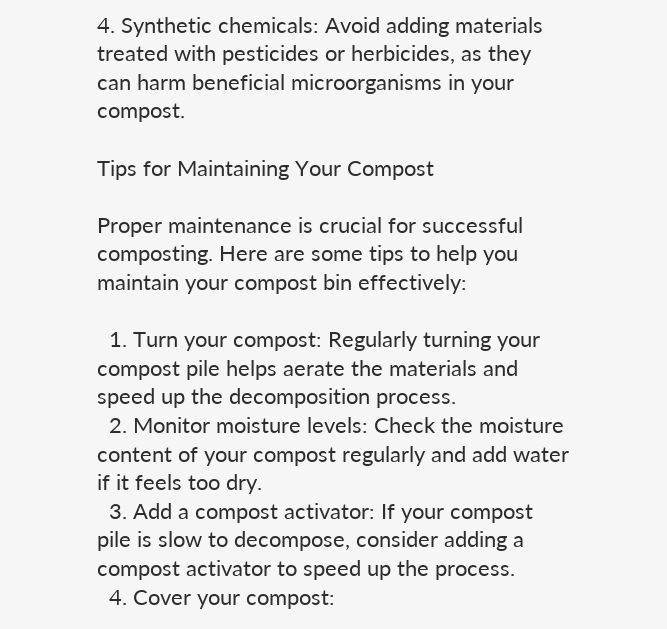4. Synthetic chemicals: Avoid adding materials treated with pesticides or herbicides, as they can harm beneficial microorganisms in your compost.

Tips for Maintaining Your Compost

Proper maintenance is crucial for successful composting. Here are some tips to help you maintain your compost bin effectively:

  1. Turn your compost: Regularly turning your compost pile helps aerate the materials and speed up the decomposition process.
  2. Monitor moisture levels: Check the moisture content of your compost regularly and add water if it feels too dry.
  3. Add a compost activator: If your compost pile is slow to decompose, consider adding a compost activator to speed up the process.
  4. Cover your compost: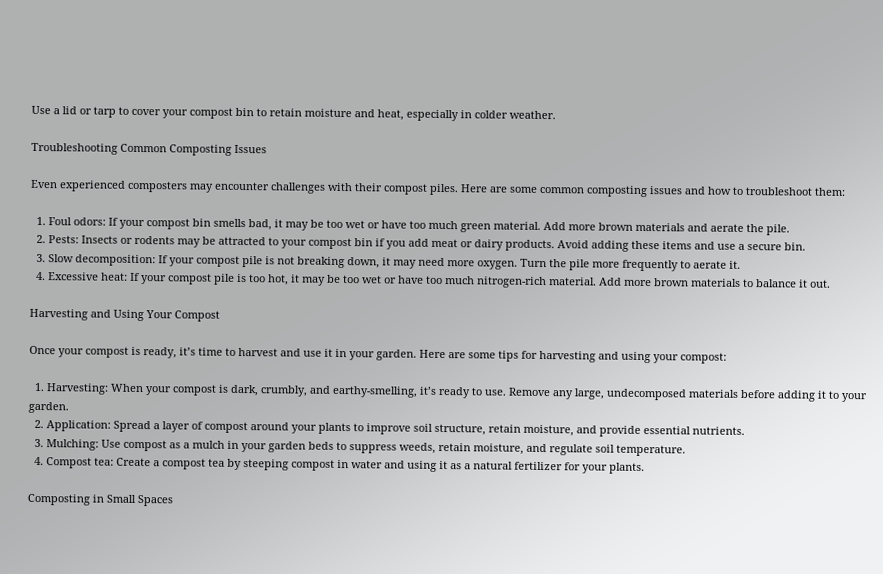Use a lid or tarp to cover your compost bin to retain moisture and heat, especially in colder weather.

Troubleshooting Common Composting Issues

Even experienced composters may encounter challenges with their compost piles. Here are some common composting issues and how to troubleshoot them:

  1. Foul odors: If your compost bin smells bad, it may be too wet or have too much green material. Add more brown materials and aerate the pile.
  2. Pests: Insects or rodents may be attracted to your compost bin if you add meat or dairy products. Avoid adding these items and use a secure bin.
  3. Slow decomposition: If your compost pile is not breaking down, it may need more oxygen. Turn the pile more frequently to aerate it.
  4. Excessive heat: If your compost pile is too hot, it may be too wet or have too much nitrogen-rich material. Add more brown materials to balance it out.

Harvesting and Using Your Compost

Once your compost is ready, it’s time to harvest and use it in your garden. Here are some tips for harvesting and using your compost:

  1. Harvesting: When your compost is dark, crumbly, and earthy-smelling, it’s ready to use. Remove any large, undecomposed materials before adding it to your garden.
  2. Application: Spread a layer of compost around your plants to improve soil structure, retain moisture, and provide essential nutrients.
  3. Mulching: Use compost as a mulch in your garden beds to suppress weeds, retain moisture, and regulate soil temperature.
  4. Compost tea: Create a compost tea by steeping compost in water and using it as a natural fertilizer for your plants.

Composting in Small Spaces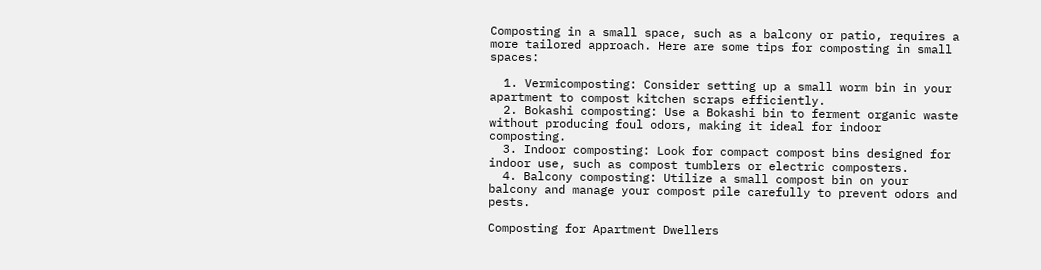Composting in a small space, such as a balcony or patio, requires a more tailored approach. Here are some tips for composting in small spaces:

  1. Vermicomposting: Consider setting up a small worm bin in your apartment to compost kitchen scraps efficiently.
  2. Bokashi composting: Use a Bokashi bin to ferment organic waste without producing foul odors, making it ideal for indoor composting.
  3. Indoor composting: Look for compact compost bins designed for indoor use, such as compost tumblers or electric composters.
  4. Balcony composting: Utilize a small compost bin on your balcony and manage your compost pile carefully to prevent odors and pests.

Composting for Apartment Dwellers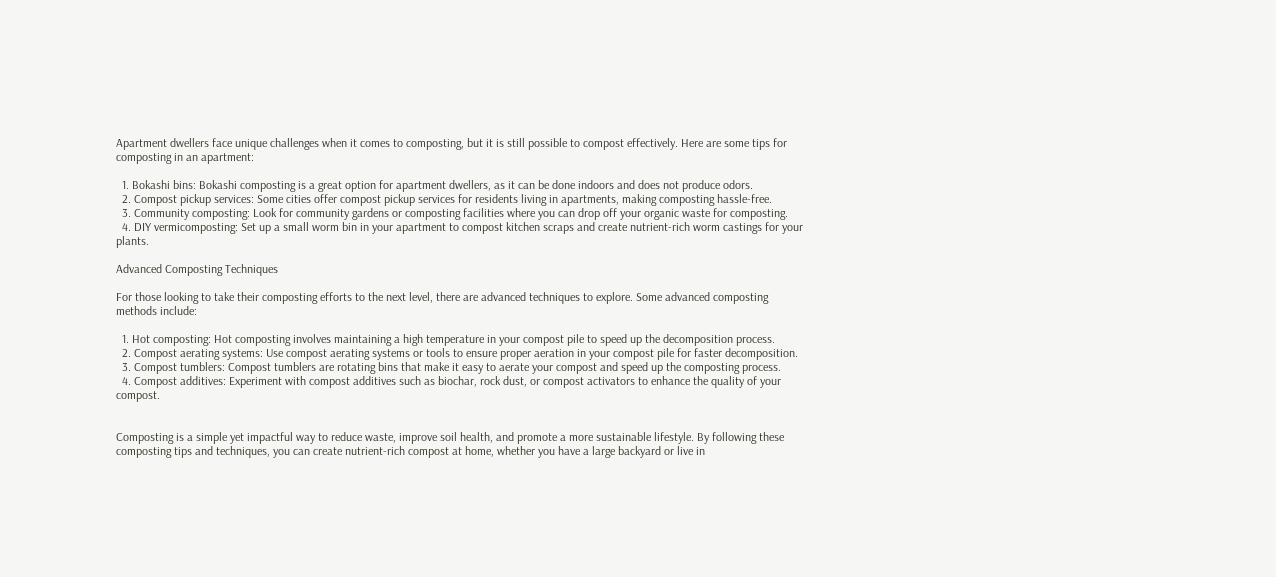Apartment dwellers face unique challenges when it comes to composting, but it is still possible to compost effectively. Here are some tips for composting in an apartment:

  1. Bokashi bins: Bokashi composting is a great option for apartment dwellers, as it can be done indoors and does not produce odors.
  2. Compost pickup services: Some cities offer compost pickup services for residents living in apartments, making composting hassle-free.
  3. Community composting: Look for community gardens or composting facilities where you can drop off your organic waste for composting.
  4. DIY vermicomposting: Set up a small worm bin in your apartment to compost kitchen scraps and create nutrient-rich worm castings for your plants.

Advanced Composting Techniques

For those looking to take their composting efforts to the next level, there are advanced techniques to explore. Some advanced composting methods include:

  1. Hot composting: Hot composting involves maintaining a high temperature in your compost pile to speed up the decomposition process.
  2. Compost aerating systems: Use compost aerating systems or tools to ensure proper aeration in your compost pile for faster decomposition.
  3. Compost tumblers: Compost tumblers are rotating bins that make it easy to aerate your compost and speed up the composting process.
  4. Compost additives: Experiment with compost additives such as biochar, rock dust, or compost activators to enhance the quality of your compost.


Composting is a simple yet impactful way to reduce waste, improve soil health, and promote a more sustainable lifestyle. By following these composting tips and techniques, you can create nutrient-rich compost at home, whether you have a large backyard or live in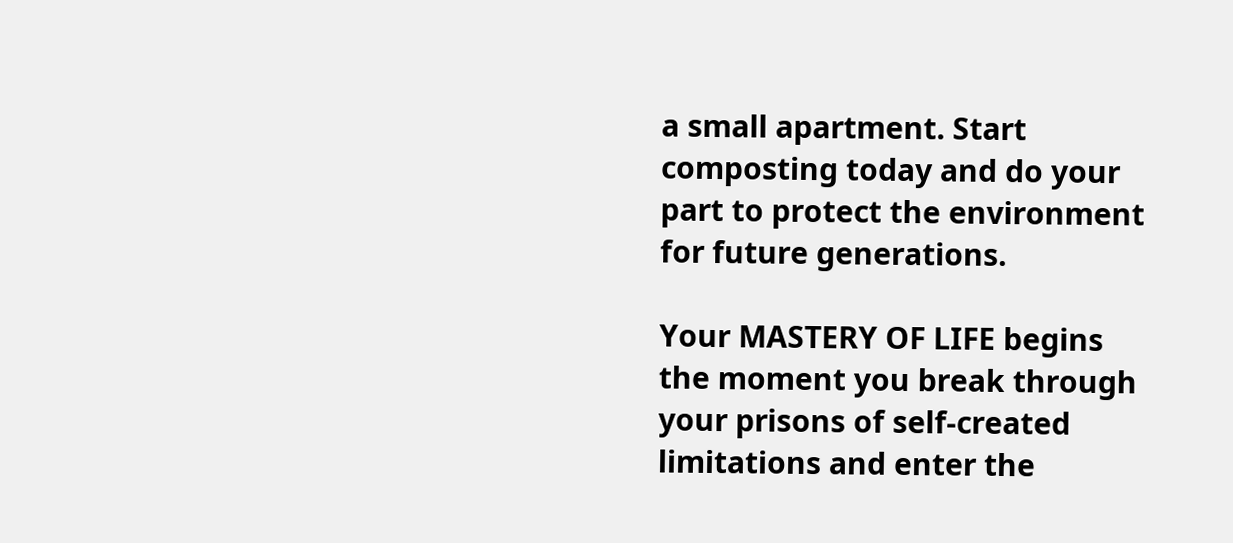a small apartment. Start composting today and do your part to protect the environment for future generations.

Your MASTERY OF LIFE begins the moment you break through your prisons of self-created limitations and enter the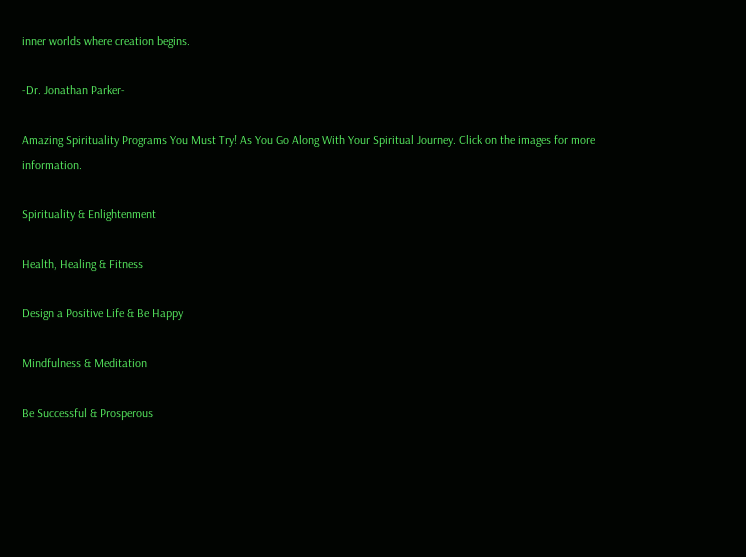inner worlds where creation begins.

-Dr. Jonathan Parker-

Amazing Spirituality Programs You Must Try! As You Go Along With Your Spiritual Journey. Click on the images for more information.

Spirituality & Enlightenment

Health, Healing & Fitness

Design a Positive Life & Be Happy

Mindfulness & Meditation

Be Successful & Prosperous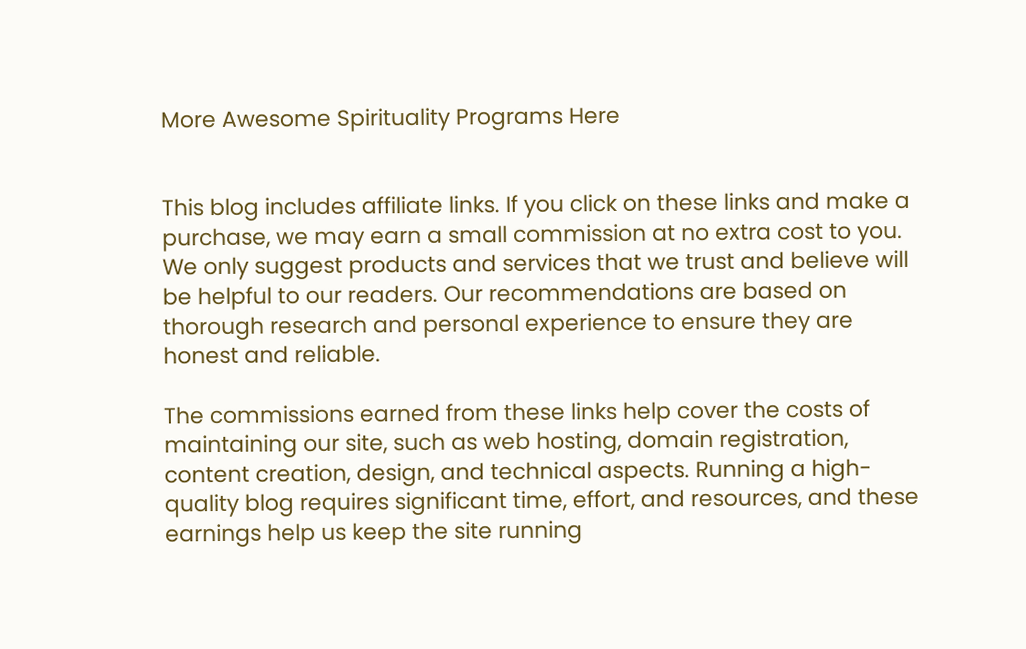More Awesome Spirituality Programs Here


This blog includes affiliate links. If you click on these links and make a purchase, we may earn a small commission at no extra cost to you. We only suggest products and services that we trust and believe will be helpful to our readers. Our recommendations are based on thorough research and personal experience to ensure they are honest and reliable.

The commissions earned from these links help cover the costs of maintaining our site, such as web hosting, domain registration, content creation, design, and technical aspects. Running a high-quality blog requires significant time, effort, and resources, and these earnings help us keep the site running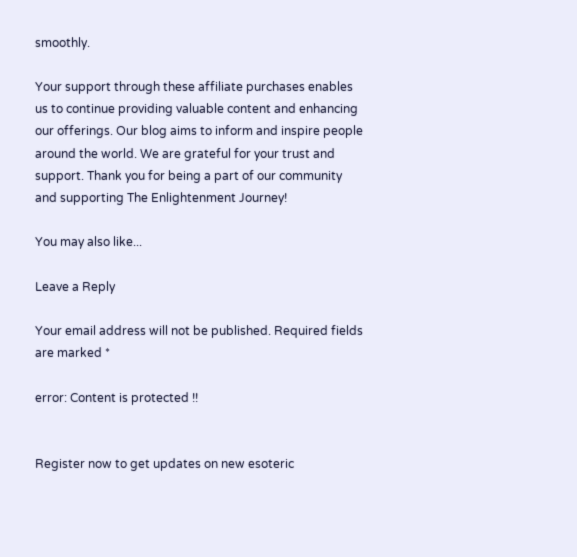smoothly.

Your support through these affiliate purchases enables us to continue providing valuable content and enhancing our offerings. Our blog aims to inform and inspire people around the world. We are grateful for your trust and support. Thank you for being a part of our community and supporting The Enlightenment Journey!

You may also like...

Leave a Reply

Your email address will not be published. Required fields are marked *

error: Content is protected !!


Register now to get updates on new esoteric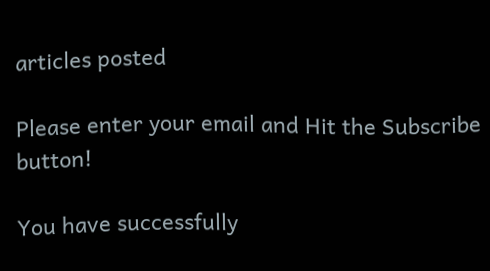articles posted

Please enter your email and Hit the Subscribe button!

You have successfully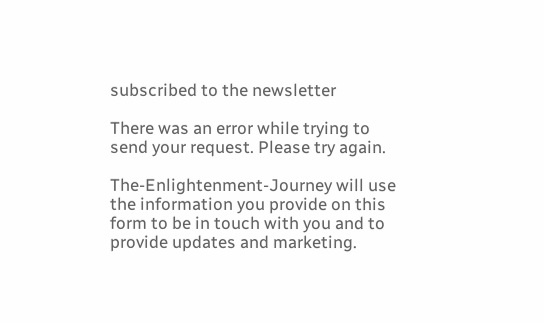subscribed to the newsletter

There was an error while trying to send your request. Please try again.

The-Enlightenment-Journey will use the information you provide on this form to be in touch with you and to provide updates and marketing.